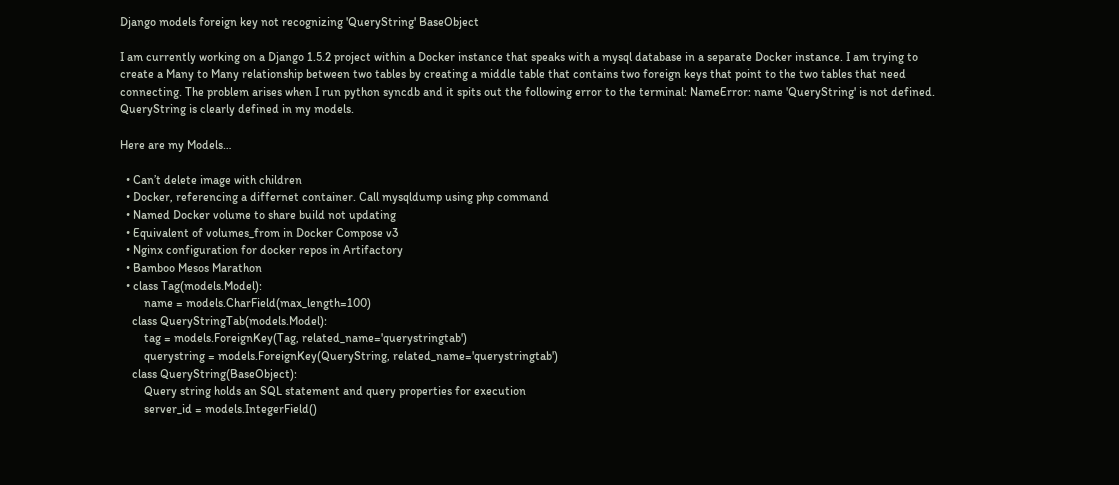Django models foreign key not recognizing 'QueryString' BaseObject

I am currently working on a Django 1.5.2 project within a Docker instance that speaks with a mysql database in a separate Docker instance. I am trying to create a Many to Many relationship between two tables by creating a middle table that contains two foreign keys that point to the two tables that need connecting. The problem arises when I run python syncdb and it spits out the following error to the terminal: NameError: name 'QueryString' is not defined. QueryString is clearly defined in my models.

Here are my Models…

  • Can’t delete image with children
  • Docker, referencing a differnet container. Call mysqldump using php command
  • Named Docker volume to share build not updating
  • Equivalent of volumes_from in Docker Compose v3
  • Nginx configuration for docker repos in Artifactory
  • Bamboo Mesos Marathon
  • class Tag(models.Model):
        name = models.CharField(max_length=100)
    class QueryStringTab(models.Model):
        tag = models.ForeignKey(Tag, related_name='querystringtab')
        querystring = models.ForeignKey(QueryString, related_name='querystringtab')
    class QueryString(BaseObject):
        Query string holds an SQL statement and query properties for execution
        server_id = models.IntegerField()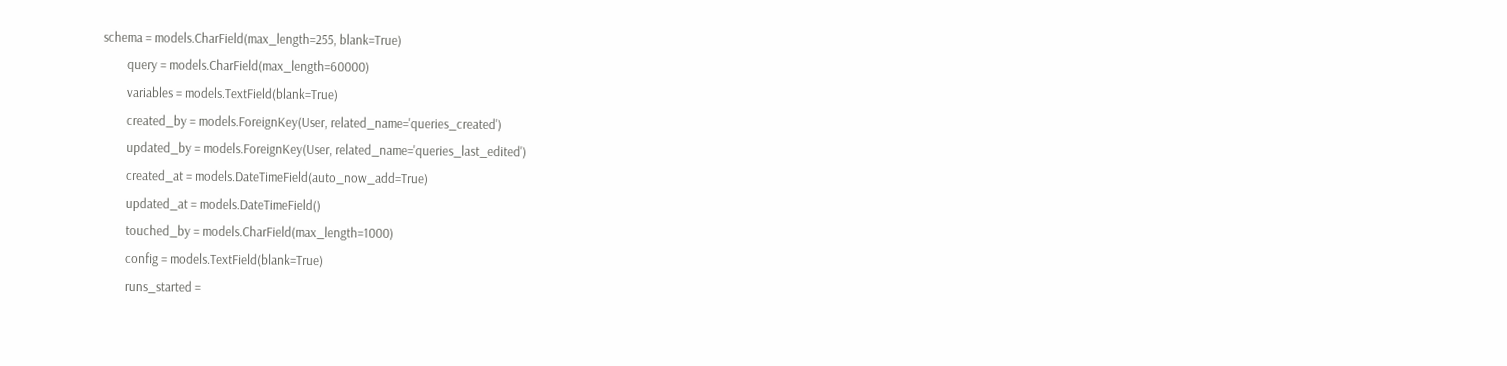schema = models.CharField(max_length=255, blank=True)
        query = models.CharField(max_length=60000)
        variables = models.TextField(blank=True)
        created_by = models.ForeignKey(User, related_name='queries_created')
        updated_by = models.ForeignKey(User, related_name='queries_last_edited')
        created_at = models.DateTimeField(auto_now_add=True)
        updated_at = models.DateTimeField()
        touched_by = models.CharField(max_length=1000)
        config = models.TextField(blank=True)
        runs_started =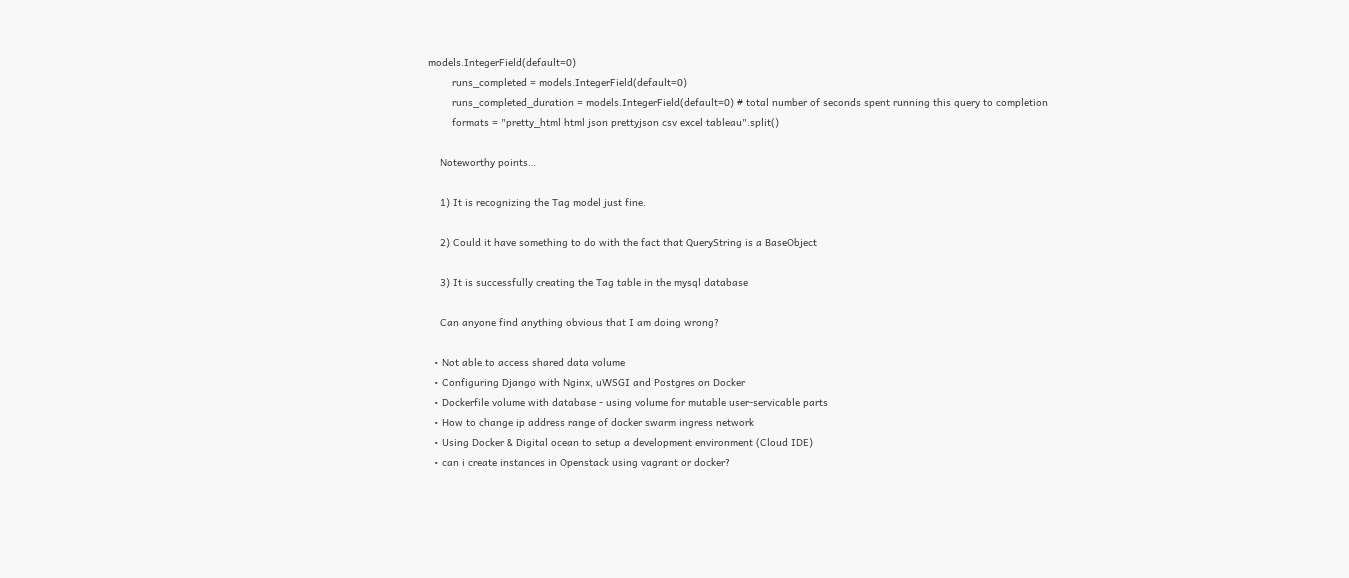models.IntegerField(default=0)
        runs_completed = models.IntegerField(default=0)
        runs_completed_duration = models.IntegerField(default=0) # total number of seconds spent running this query to completion
        formats = "pretty_html html json prettyjson csv excel tableau".split()

    Noteworthy points…

    1) It is recognizing the Tag model just fine.

    2) Could it have something to do with the fact that QueryString is a BaseObject

    3) It is successfully creating the Tag table in the mysql database

    Can anyone find anything obvious that I am doing wrong?

  • Not able to access shared data volume
  • Configuring Django with Nginx, uWSGI and Postgres on Docker
  • Dockerfile volume with database - using volume for mutable user-servicable parts
  • How to change ip address range of docker swarm ingress network
  • Using Docker & Digital ocean to setup a development environment (Cloud IDE)
  • can i create instances in Openstack using vagrant or docker?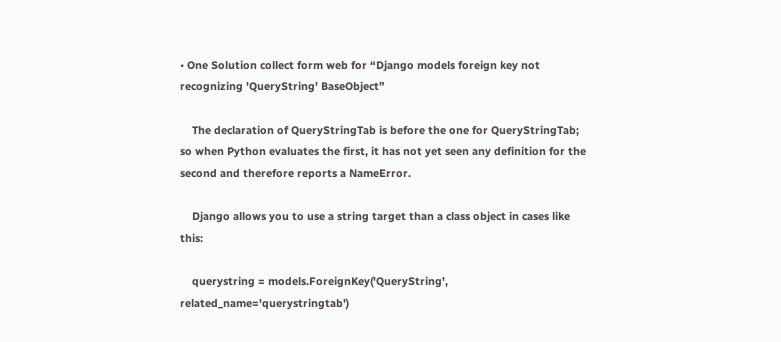• One Solution collect form web for “Django models foreign key not recognizing 'QueryString' BaseObject”

    The declaration of QueryStringTab is before the one for QueryStringTab; so when Python evaluates the first, it has not yet seen any definition for the second and therefore reports a NameError.

    Django allows you to use a string target than a class object in cases like this:

    querystring = models.ForeignKey('QueryString', related_name='querystringtab')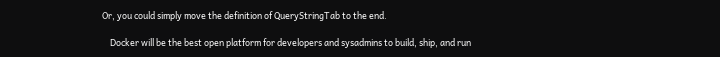Or, you could simply move the definition of QueryStringTab to the end.

    Docker will be the best open platform for developers and sysadmins to build, ship, and run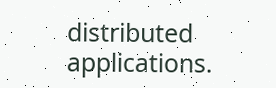distributed applications.